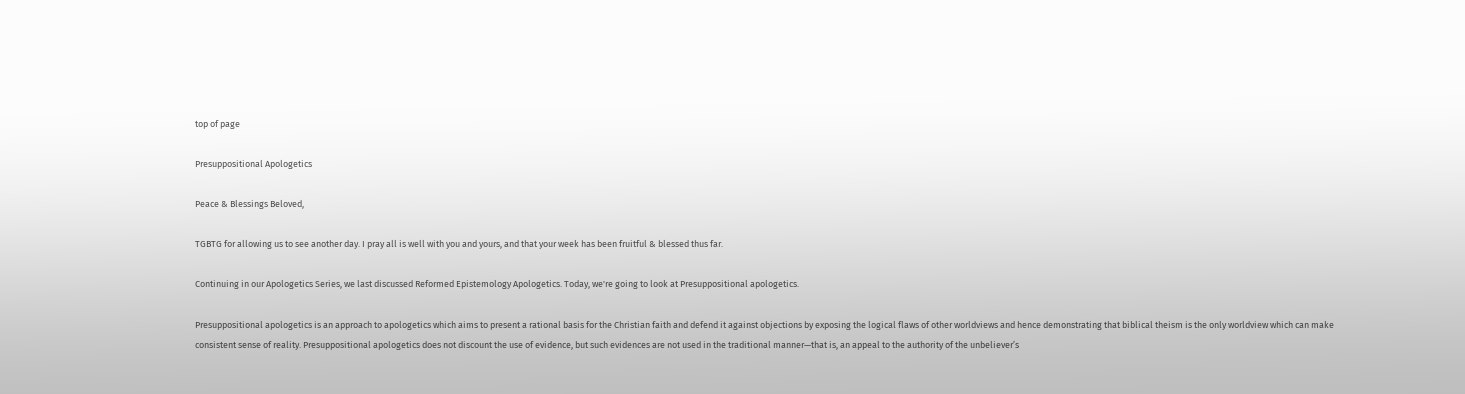top of page

Presuppositional Apologetics

Peace & Blessings Beloved,

TGBTG for allowing us to see another day. I pray all is well with you and yours, and that your week has been fruitful & blessed thus far.

Continuing in our Apologetics Series, we last discussed Reformed Epistemology Apologetics. Today, we're going to look at Presuppositional apologetics.

Presuppositional apologetics is an approach to apologetics which aims to present a rational basis for the Christian faith and defend it against objections by exposing the logical flaws of other worldviews and hence demonstrating that biblical theism is the only worldview which can make consistent sense of reality. Presuppositional apologetics does not discount the use of evidence, but such evidences are not used in the traditional manner—that is, an appeal to the authority of the unbeliever’s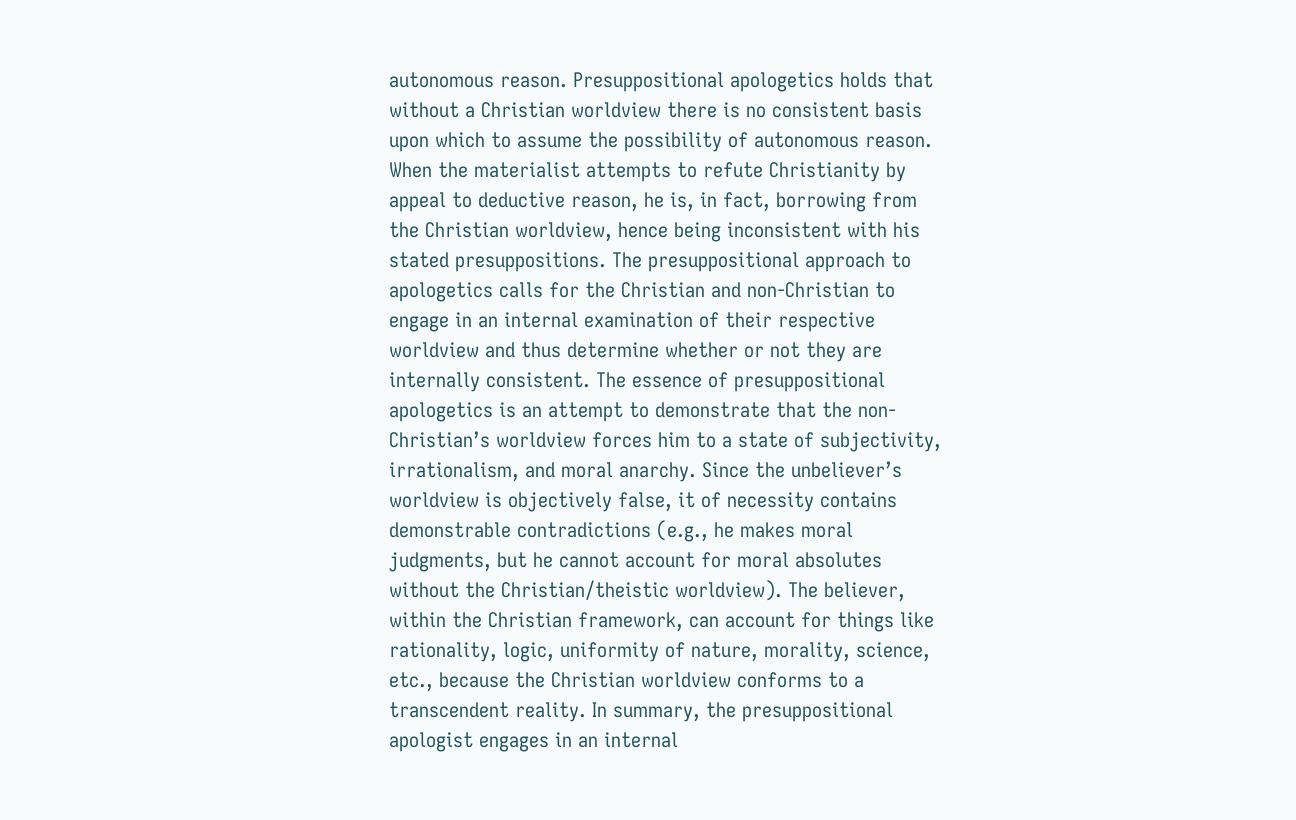autonomous reason. Presuppositional apologetics holds that without a Christian worldview there is no consistent basis upon which to assume the possibility of autonomous reason. When the materialist attempts to refute Christianity by appeal to deductive reason, he is, in fact, borrowing from the Christian worldview, hence being inconsistent with his stated presuppositions. The presuppositional approach to apologetics calls for the Christian and non-Christian to engage in an internal examination of their respective worldview and thus determine whether or not they are internally consistent. The essence of presuppositional apologetics is an attempt to demonstrate that the non-Christian’s worldview forces him to a state of subjectivity, irrationalism, and moral anarchy. Since the unbeliever’s worldview is objectively false, it of necessity contains demonstrable contradictions (e.g., he makes moral judgments, but he cannot account for moral absolutes without the Christian/theistic worldview). The believer, within the Christian framework, can account for things like rationality, logic, uniformity of nature, morality, science, etc., because the Christian worldview conforms to a transcendent reality. In summary, the presuppositional apologist engages in an internal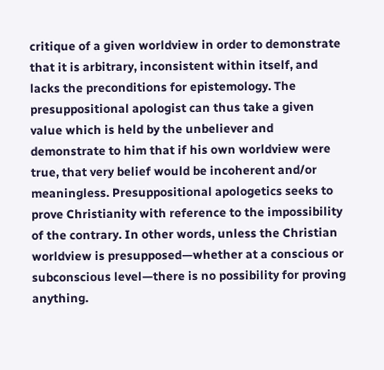critique of a given worldview in order to demonstrate that it is arbitrary, inconsistent within itself, and lacks the preconditions for epistemology. The presuppositional apologist can thus take a given value which is held by the unbeliever and demonstrate to him that if his own worldview were true, that very belief would be incoherent and/or meaningless. Presuppositional apologetics seeks to prove Christianity with reference to the impossibility of the contrary. In other words, unless the Christian worldview is presupposed—whether at a conscious or subconscious level—there is no possibility for proving anything.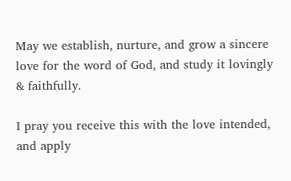May we establish, nurture, and grow a sincere love for the word of God, and study it lovingly & faithfully.

I pray you receive this with the love intended, and apply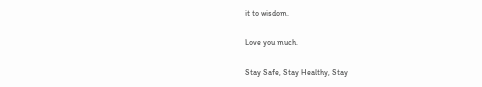it to wisdom.

Love you much.

Stay Safe, Stay Healthy, Stay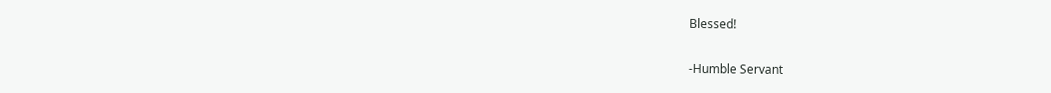Blessed!

-Humble Servant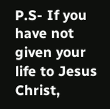P.S- If you have not given your life to Jesus Christ,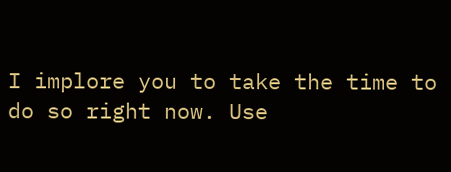I implore you to take the time to do so right now. Use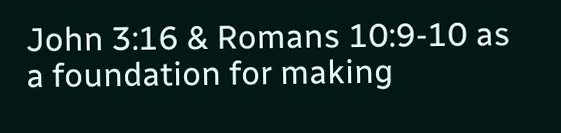John 3:16 & Romans 10:9-10 as a foundation for making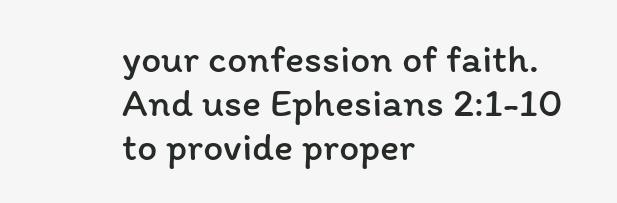your confession of faith. And use Ephesians 2:1-10 to provide proper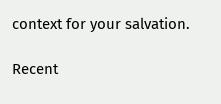context for your salvation.

Recent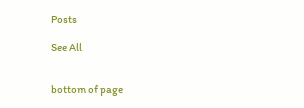Posts

See All


bottom of page